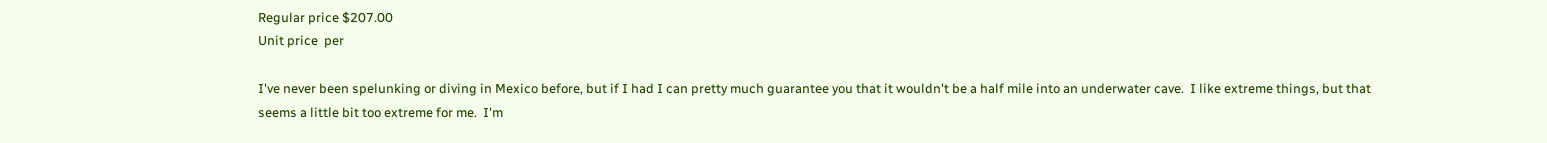Regular price $207.00
Unit price  per

I've never been spelunking or diving in Mexico before, but if I had I can pretty much guarantee you that it wouldn't be a half mile into an underwater cave.  I like extreme things, but that seems a little bit too extreme for me.  I'm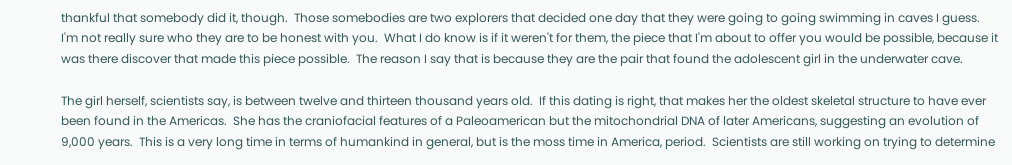thankful that somebody did it, though.  Those somebodies are two explorers that decided one day that they were going to going swimming in caves I guess.  I'm not really sure who they are to be honest with you.  What I do know is if it weren't for them, the piece that I'm about to offer you would be possible, because it was there discover that made this piece possible.  The reason I say that is because they are the pair that found the adolescent girl in the underwater cave.

The girl herself, scientists say, is between twelve and thirteen thousand years old.  If this dating is right, that makes her the oldest skeletal structure to have ever been found in the Americas.  She has the craniofacial features of a Paleoamerican but the mitochondrial DNA of later Americans, suggesting an evolution of 9,000 years.  This is a very long time in terms of humankind in general, but is the moss time in America, period.  Scientists are still working on trying to determine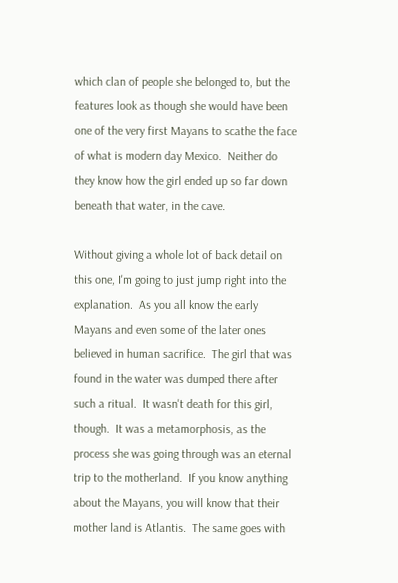which clan of people she belonged to, but the features look as though she would have been one of the very first Mayans to scathe the face of what is modern day Mexico.  Neither do they know how the girl ended up so far down beneath that water, in the cave.

Without giving a whole lot of back detail on this one, I'm going to just jump right into the explanation.  As you all know the early Mayans and even some of the later ones believed in human sacrifice.  The girl that was found in the water was dumped there after such a ritual.  It wasn't death for this girl, though.  It was a metamorphosis, as the process she was going through was an eternal trip to the motherland.  If you know anything about the Mayans, you will know that their mother land is Atlantis.  The same goes with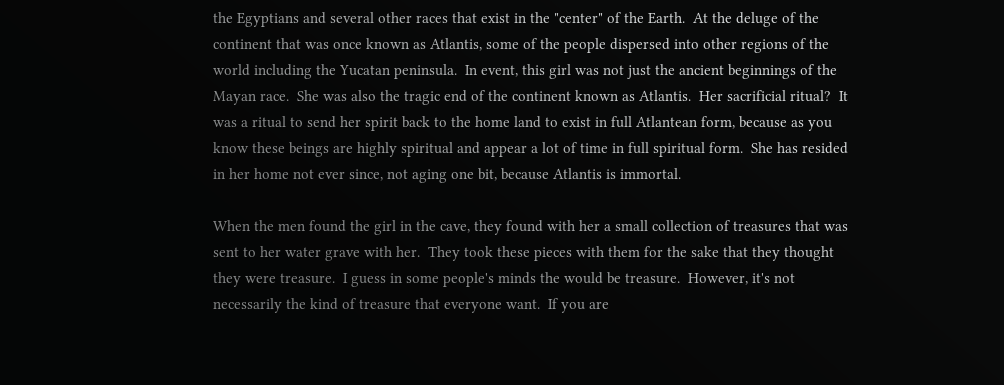the Egyptians and several other races that exist in the "center" of the Earth.  At the deluge of the continent that was once known as Atlantis, some of the people dispersed into other regions of the world including the Yucatan peninsula.  In event, this girl was not just the ancient beginnings of the Mayan race.  She was also the tragic end of the continent known as Atlantis.  Her sacrificial ritual?  It was a ritual to send her spirit back to the home land to exist in full Atlantean form, because as you know these beings are highly spiritual and appear a lot of time in full spiritual form.  She has resided in her home not ever since, not aging one bit, because Atlantis is immortal.

When the men found the girl in the cave, they found with her a small collection of treasures that was sent to her water grave with her.  They took these pieces with them for the sake that they thought they were treasure.  I guess in some people's minds the would be treasure.  However, it's not necessarily the kind of treasure that everyone want.  If you are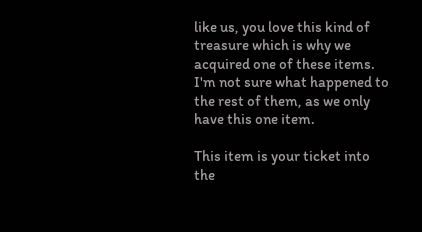like us, you love this kind of treasure which is why we acquired one of these items.  I'm not sure what happened to the rest of them, as we only have this one item.

This item is your ticket into the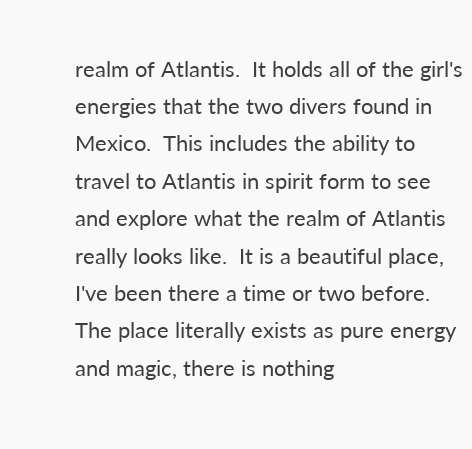realm of Atlantis.  It holds all of the girl's energies that the two divers found in Mexico.  This includes the ability to travel to Atlantis in spirit form to see and explore what the realm of Atlantis really looks like.  It is a beautiful place, I've been there a time or two before.  The place literally exists as pure energy and magic, there is nothing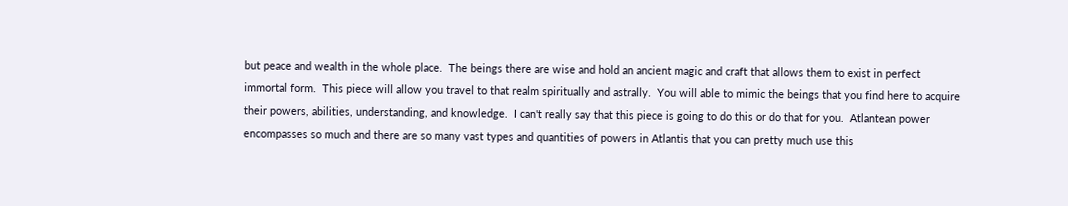but peace and wealth in the whole place.  The beings there are wise and hold an ancient magic and craft that allows them to exist in perfect immortal form.  This piece will allow you travel to that realm spiritually and astrally.  You will able to mimic the beings that you find here to acquire their powers, abilities, understanding, and knowledge.  I can't really say that this piece is going to do this or do that for you.  Atlantean power encompasses so much and there are so many vast types and quantities of powers in Atlantis that you can pretty much use this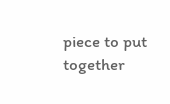piece to put together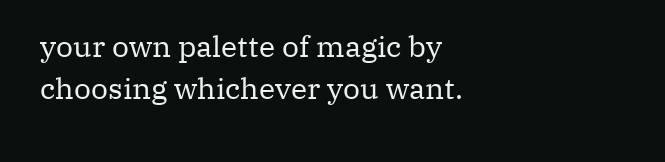your own palette of magic by choosing whichever you want.